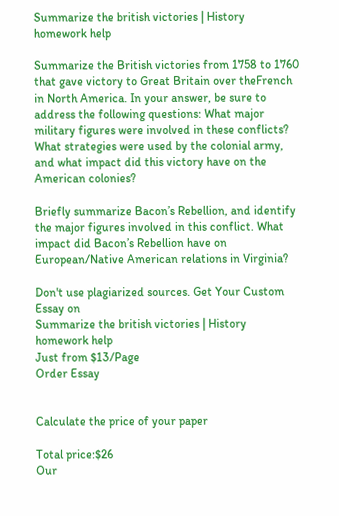Summarize the british victories | History homework help

Summarize the British victories from 1758 to 1760 that gave victory to Great Britain over theFrench in North America. In your answer, be sure to address the following questions: What major military figures were involved in these conflicts? What strategies were used by the colonial army, and what impact did this victory have on the American colonies?

Briefly summarize Bacon’s Rebellion, and identify the major figures involved in this conflict. What impact did Bacon’s Rebellion have on European/Native American relations in Virginia?

Don't use plagiarized sources. Get Your Custom Essay on
Summarize the british victories | History homework help
Just from $13/Page
Order Essay


Calculate the price of your paper

Total price:$26
Our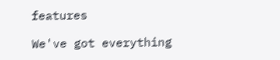features

We've got everything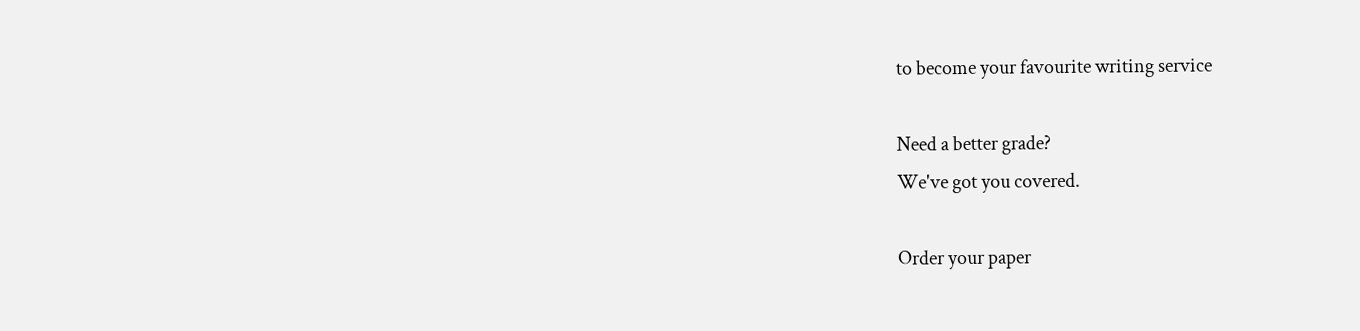to become your favourite writing service

Need a better grade?
We've got you covered.

Order your paper